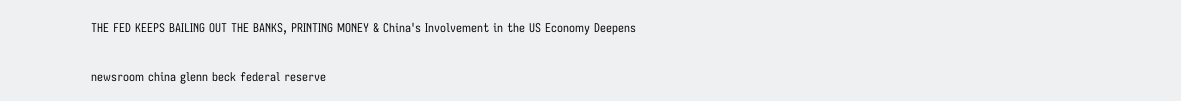THE FED KEEPS BAILING OUT THE BANKS, PRINTING MONEY & China's Involvement in the US Economy Deepens

newsroom china glenn beck federal reserve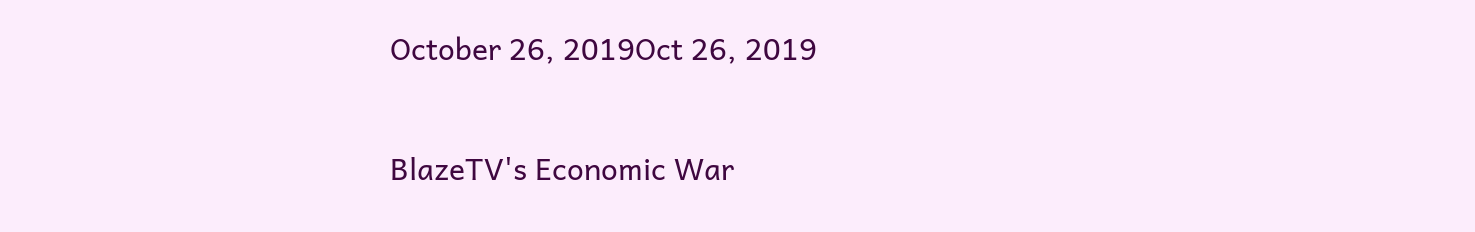October 26, 2019Oct 26, 2019

BlazeTV's Economic War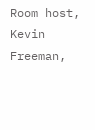Room host, Kevin Freeman,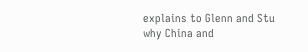explains to Glenn and Stu why China and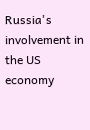Russia's involvement in the US economy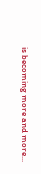is becoming more and more...